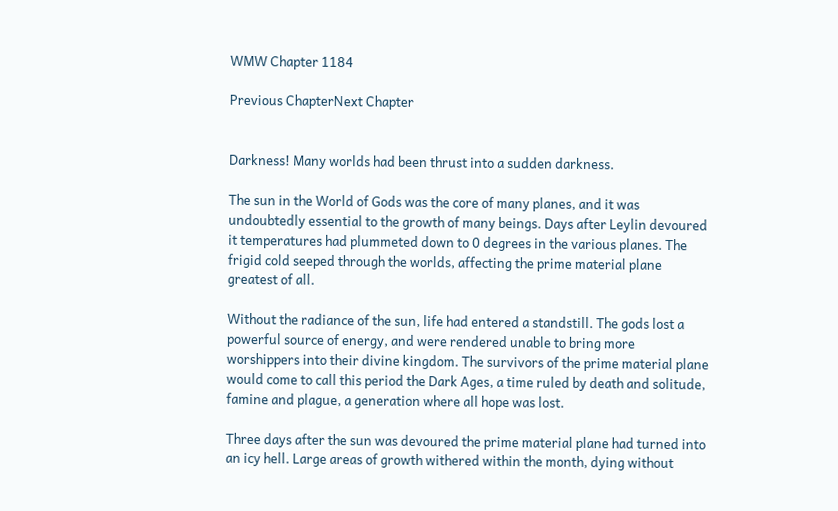WMW Chapter 1184

Previous ChapterNext Chapter


Darkness! Many worlds had been thrust into a sudden darkness.

The sun in the World of Gods was the core of many planes, and it was undoubtedly essential to the growth of many beings. Days after Leylin devoured it temperatures had plummeted down to 0 degrees in the various planes. The frigid cold seeped through the worlds, affecting the prime material plane greatest of all.

Without the radiance of the sun, life had entered a standstill. The gods lost a powerful source of energy, and were rendered unable to bring more worshippers into their divine kingdom. The survivors of the prime material plane would come to call this period the Dark Ages, a time ruled by death and solitude, famine and plague, a generation where all hope was lost.

Three days after the sun was devoured the prime material plane had turned into an icy hell. Large areas of growth withered within the month, dying without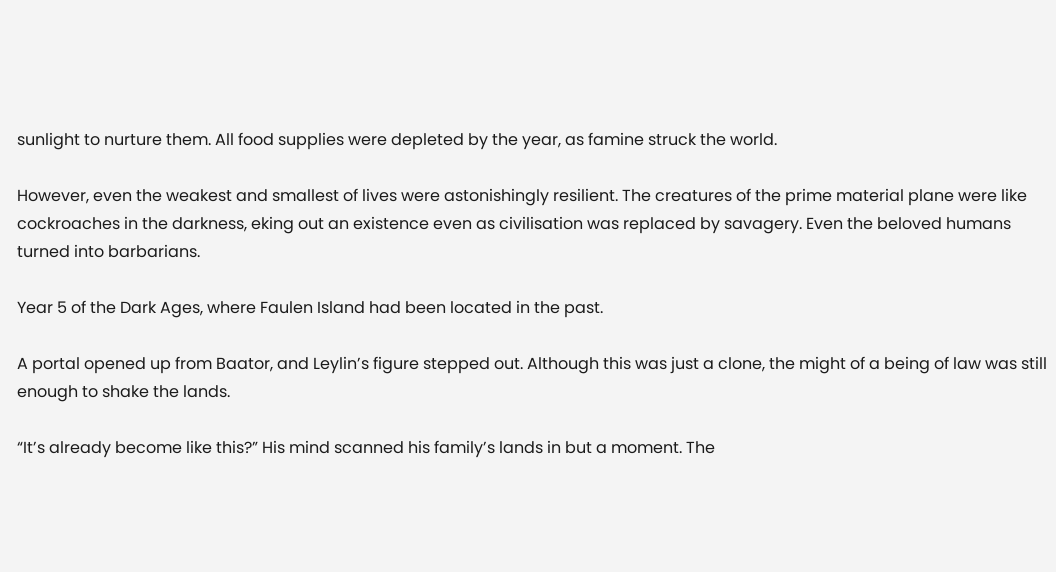sunlight to nurture them. All food supplies were depleted by the year, as famine struck the world.

However, even the weakest and smallest of lives were astonishingly resilient. The creatures of the prime material plane were like cockroaches in the darkness, eking out an existence even as civilisation was replaced by savagery. Even the beloved humans turned into barbarians.

Year 5 of the Dark Ages, where Faulen Island had been located in the past.

A portal opened up from Baator, and Leylin’s figure stepped out. Although this was just a clone, the might of a being of law was still enough to shake the lands.

“It’s already become like this?” His mind scanned his family’s lands in but a moment. The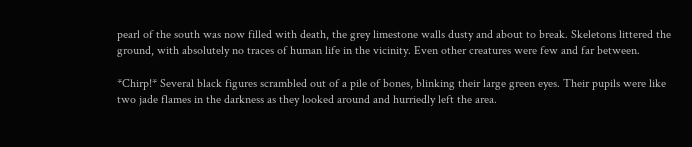pearl of the south was now filled with death, the grey limestone walls dusty and about to break. Skeletons littered the ground, with absolutely no traces of human life in the vicinity. Even other creatures were few and far between.

*Chirp!* Several black figures scrambled out of a pile of bones, blinking their large green eyes. Their pupils were like two jade flames in the darkness as they looked around and hurriedly left the area.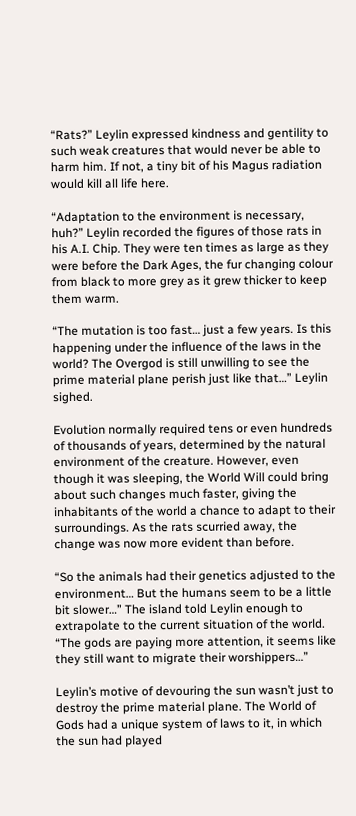“Rats?” Leylin expressed kindness and gentility to such weak creatures that would never be able to harm him. If not, a tiny bit of his Magus radiation would kill all life here.

“Adaptation to the environment is necessary, huh?” Leylin recorded the figures of those rats in his A.I. Chip. They were ten times as large as they were before the Dark Ages, the fur changing colour from black to more grey as it grew thicker to keep them warm.

“The mutation is too fast… just a few years. Is this happening under the influence of the laws in the world? The Overgod is still unwilling to see the prime material plane perish just like that…” Leylin sighed.

Evolution normally required tens or even hundreds of thousands of years, determined by the natural environment of the creature. However, even though it was sleeping, the World Will could bring about such changes much faster, giving the inhabitants of the world a chance to adapt to their surroundings. As the rats scurried away, the change was now more evident than before.

“So the animals had their genetics adjusted to the environment… But the humans seem to be a little bit slower…” The island told Leylin enough to extrapolate to the current situation of the world. “The gods are paying more attention, it seems like they still want to migrate their worshippers…”

Leylin’s motive of devouring the sun wasn’t just to destroy the prime material plane. The World of Gods had a unique system of laws to it, in which the sun had played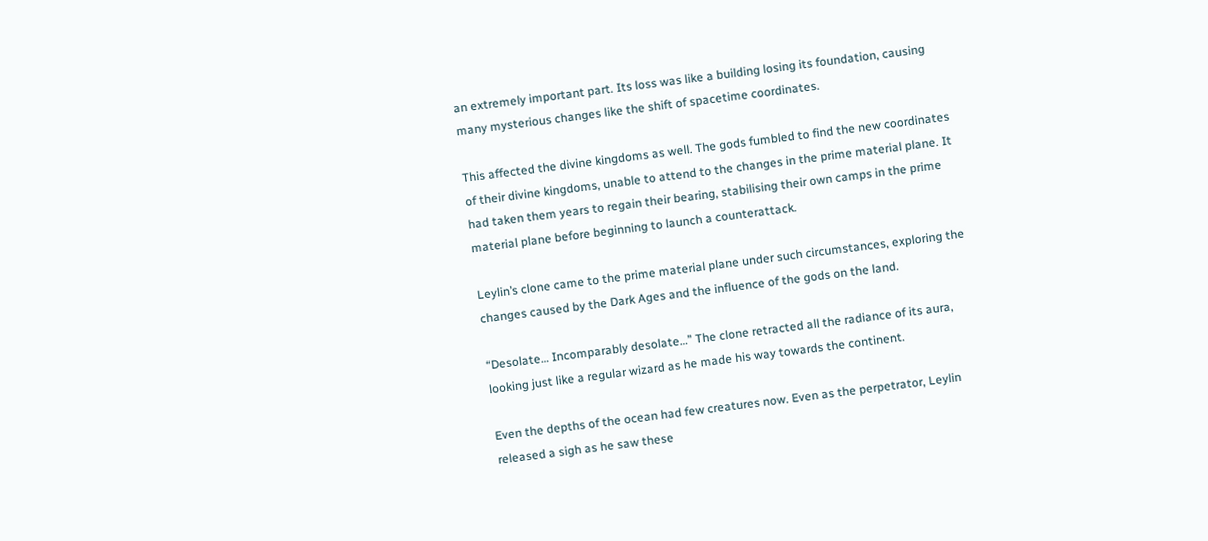an extremely important part. Its loss was like a building losing its foundation, causing many mysterious changes like the shift of spacetime coordinates.

This affected the divine kingdoms as well. The gods fumbled to find the new coordinates of their divine kingdoms, unable to attend to the changes in the prime material plane. It had taken them years to regain their bearing, stabilising their own camps in the prime material plane before beginning to launch a counterattack.

Leylin’s clone came to the prime material plane under such circumstances, exploring the changes caused by the Dark Ages and the influence of the gods on the land.

“Desolate… Incomparably desolate…” The clone retracted all the radiance of its aura, looking just like a regular wizard as he made his way towards the continent.

Even the depths of the ocean had few creatures now. Even as the perpetrator, Leylin released a sigh as he saw these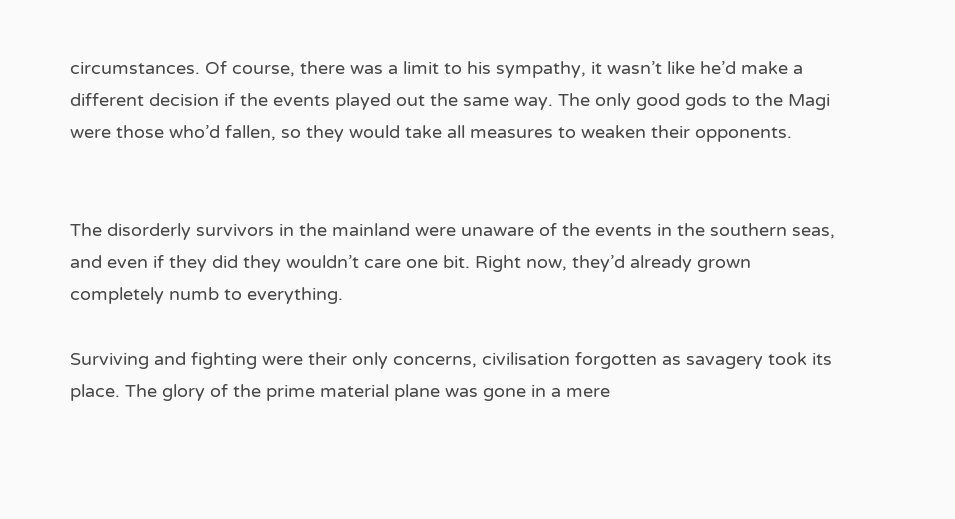circumstances. Of course, there was a limit to his sympathy, it wasn’t like he’d make a different decision if the events played out the same way. The only good gods to the Magi were those who’d fallen, so they would take all measures to weaken their opponents.


The disorderly survivors in the mainland were unaware of the events in the southern seas, and even if they did they wouldn’t care one bit. Right now, they’d already grown completely numb to everything.

Surviving and fighting were their only concerns, civilisation forgotten as savagery took its place. The glory of the prime material plane was gone in a mere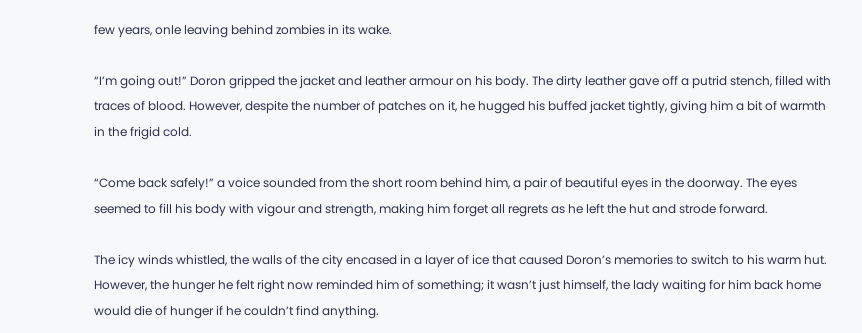few years, onle leaving behind zombies in its wake.

“I’m going out!” Doron gripped the jacket and leather armour on his body. The dirty leather gave off a putrid stench, filled with traces of blood. However, despite the number of patches on it, he hugged his buffed jacket tightly, giving him a bit of warmth in the frigid cold.

“Come back safely!” a voice sounded from the short room behind him, a pair of beautiful eyes in the doorway. The eyes seemed to fill his body with vigour and strength, making him forget all regrets as he left the hut and strode forward.

The icy winds whistled, the walls of the city encased in a layer of ice that caused Doron’s memories to switch to his warm hut. However, the hunger he felt right now reminded him of something; it wasn’t just himself, the lady waiting for him back home would die of hunger if he couldn’t find anything.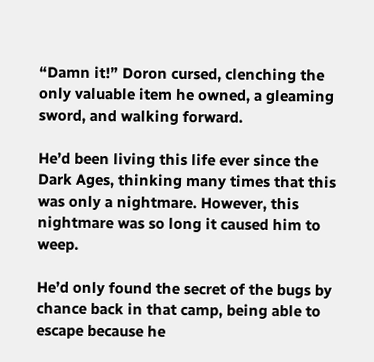“Damn it!” Doron cursed, clenching the only valuable item he owned, a gleaming sword, and walking forward.

He’d been living this life ever since the Dark Ages, thinking many times that this was only a nightmare. However, this nightmare was so long it caused him to weep.

He’d only found the secret of the bugs by chance back in that camp, being able to escape because he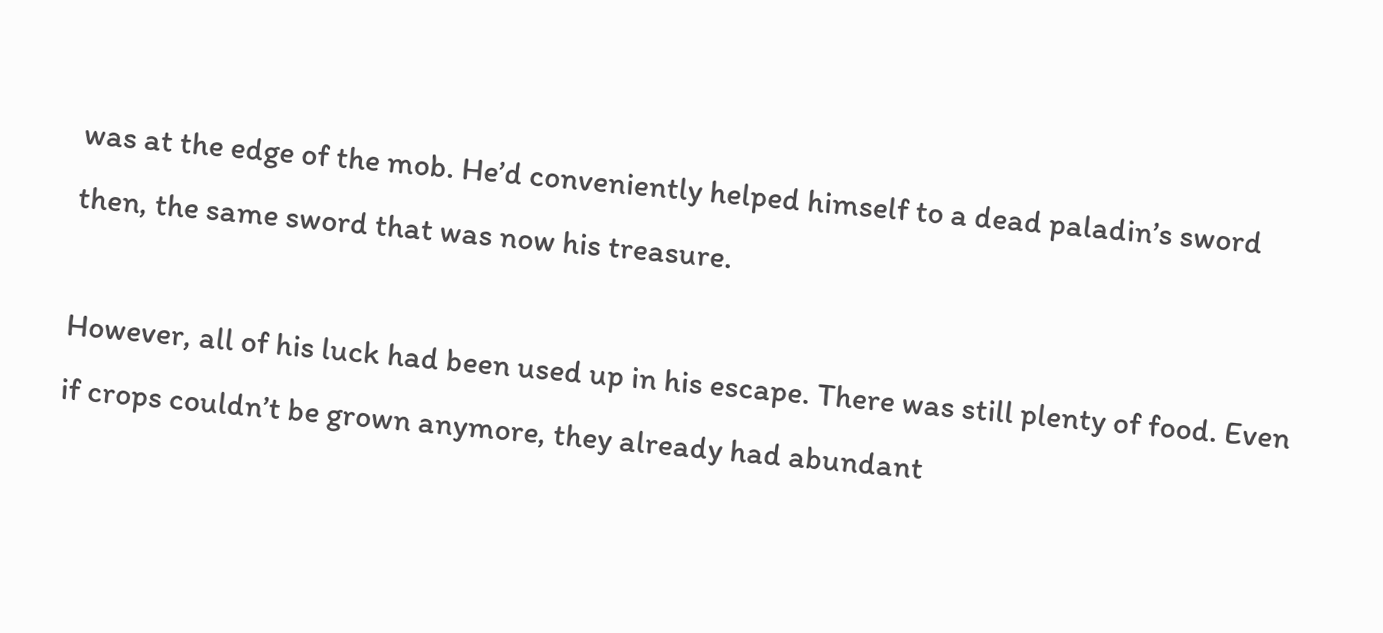was at the edge of the mob. He’d conveniently helped himself to a dead paladin’s sword then, the same sword that was now his treasure.

However, all of his luck had been used up in his escape. There was still plenty of food. Even if crops couldn’t be grown anymore, they already had abundant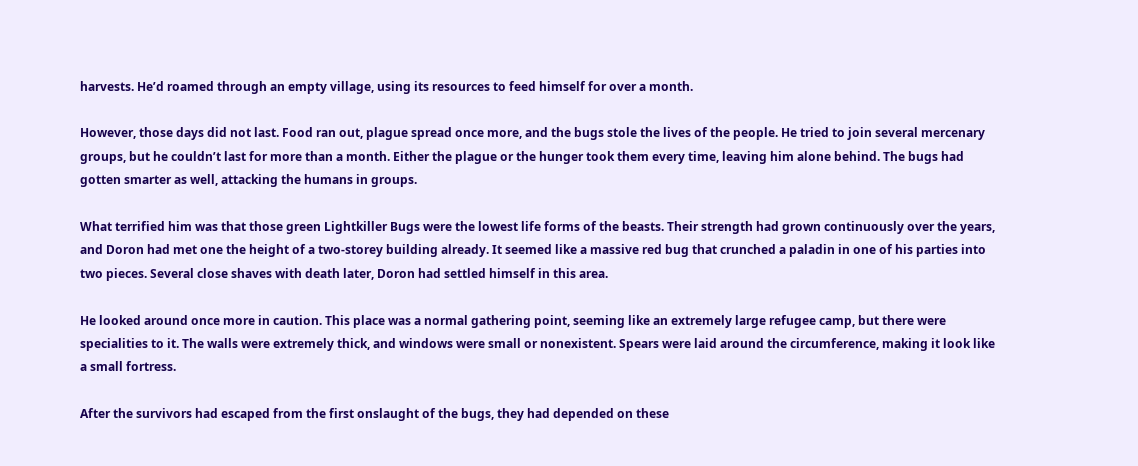harvests. He’d roamed through an empty village, using its resources to feed himself for over a month.

However, those days did not last. Food ran out, plague spread once more, and the bugs stole the lives of the people. He tried to join several mercenary groups, but he couldn’t last for more than a month. Either the plague or the hunger took them every time, leaving him alone behind. The bugs had gotten smarter as well, attacking the humans in groups.

What terrified him was that those green Lightkiller Bugs were the lowest life forms of the beasts. Their strength had grown continuously over the years, and Doron had met one the height of a two-storey building already. It seemed like a massive red bug that crunched a paladin in one of his parties into two pieces. Several close shaves with death later, Doron had settled himself in this area.

He looked around once more in caution. This place was a normal gathering point, seeming like an extremely large refugee camp, but there were specialities to it. The walls were extremely thick, and windows were small or nonexistent. Spears were laid around the circumference, making it look like a small fortress.

After the survivors had escaped from the first onslaught of the bugs, they had depended on these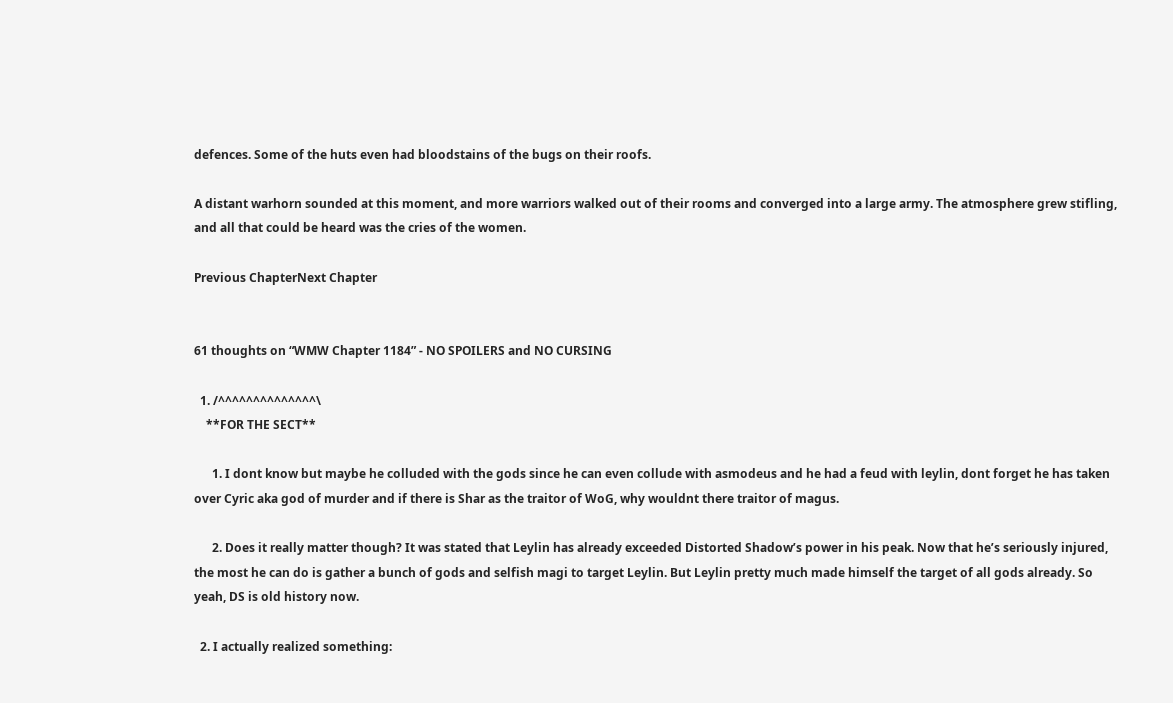defences. Some of the huts even had bloodstains of the bugs on their roofs.

A distant warhorn sounded at this moment, and more warriors walked out of their rooms and converged into a large army. The atmosphere grew stifling, and all that could be heard was the cries of the women.

Previous ChapterNext Chapter


61 thoughts on “WMW Chapter 1184” - NO SPOILERS and NO CURSING

  1. /^^^^^^^^^^^^^^\
    **FOR THE SECT**

      1. I dont know but maybe he colluded with the gods since he can even collude with asmodeus and he had a feud with leylin, dont forget he has taken over Cyric aka god of murder and if there is Shar as the traitor of WoG, why wouldnt there traitor of magus.

      2. Does it really matter though? It was stated that Leylin has already exceeded Distorted Shadow’s power in his peak. Now that he’s seriously injured, the most he can do is gather a bunch of gods and selfish magi to target Leylin. But Leylin pretty much made himself the target of all gods already. So yeah, DS is old history now.

  2. I actually realized something: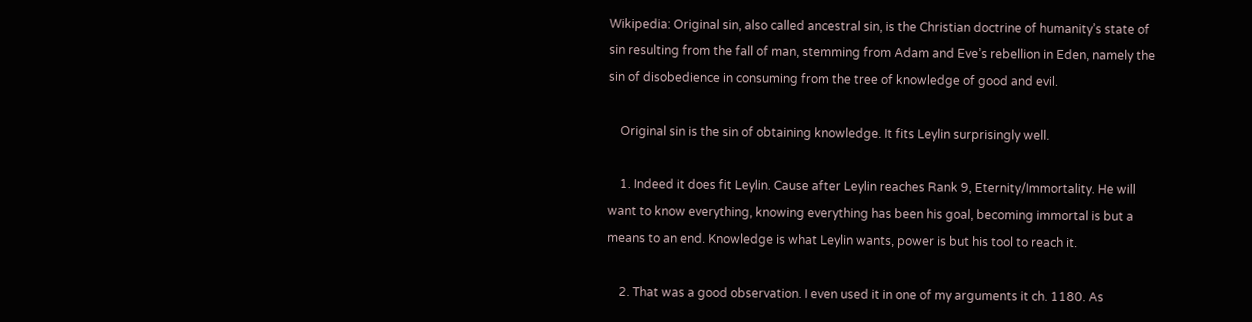Wikipedia: Original sin, also called ancestral sin, is the Christian doctrine of humanity’s state of sin resulting from the fall of man, stemming from Adam and Eve’s rebellion in Eden, namely the sin of disobedience in consuming from the tree of knowledge of good and evil.

    Original sin is the sin of obtaining knowledge. It fits Leylin surprisingly well.

    1. Indeed it does fit Leylin. Cause after Leylin reaches Rank 9, Eternity/Immortality. He will want to know everything, knowing everything has been his goal, becoming immortal is but a means to an end. Knowledge is what Leylin wants, power is but his tool to reach it.

    2. That was a good observation. I even used it in one of my arguments it ch. 1180. As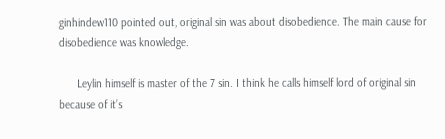ginhindew110 pointed out, original sin was about disobedience. The main cause for disobedience was knowledge.

      Leylin himself is master of the 7 sin. I think he calls himself lord of original sin because of it’s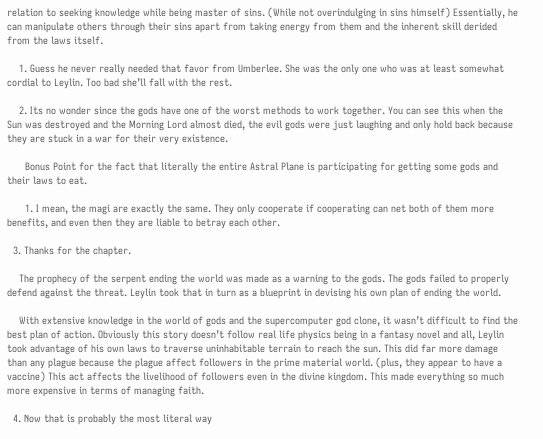relation to seeking knowledge while being master of sins. (While not overindulging in sins himself) Essentially, he can manipulate others through their sins apart from taking energy from them and the inherent skill derided from the laws itself.

    1. Guess he never really needed that favor from Umberlee. She was the only one who was at least somewhat cordial to Leylin. Too bad she’ll fall with the rest.

    2. Its no wonder since the gods have one of the worst methods to work together. You can see this when the Sun was destroyed and the Morning Lord almost died, the evil gods were just laughing and only hold back because they are stuck in a war for their very existence.

      Bonus Point for the fact that literally the entire Astral Plane is participating for getting some gods and their laws to eat.

      1. I mean, the magi are exactly the same. They only cooperate if cooperating can net both of them more benefits, and even then they are liable to betray each other.

  3. Thanks for the chapter.

    The prophecy of the serpent ending the world was made as a warning to the gods. The gods failed to properly defend against the threat. Leylin took that in turn as a blueprint in devising his own plan of ending the world.

    With extensive knowledge in the world of gods and the supercomputer god clone, it wasn’t difficult to find the best plan of action. Obviously this story doesn’t follow real life physics being in a fantasy novel and all, Leylin took advantage of his own laws to traverse uninhabitable terrain to reach the sun. This did far more damage than any plague because the plague affect followers in the prime material world. (plus, they appear to have a vaccine) This act affects the livelihood of followers even in the divine kingdom. This made everything so much more expensive in terms of managing faith.

  4. Now that is probably the most literal way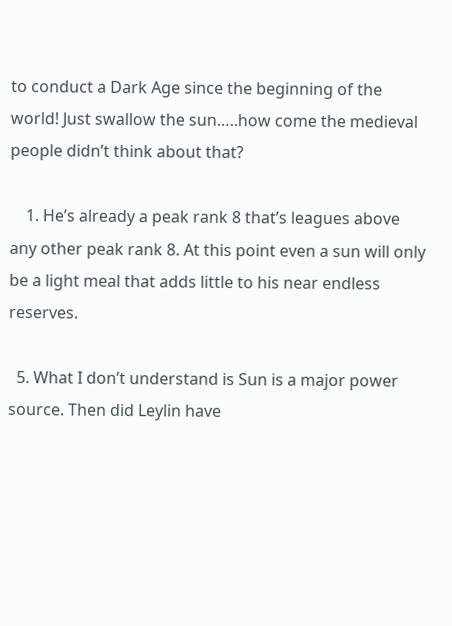to conduct a Dark Age since the beginning of the world! Just swallow the sun…..how come the medieval people didn’t think about that?

    1. He’s already a peak rank 8 that’s leagues above any other peak rank 8. At this point even a sun will only be a light meal that adds little to his near endless reserves.

  5. What I don’t understand is Sun is a major power source. Then did Leylin have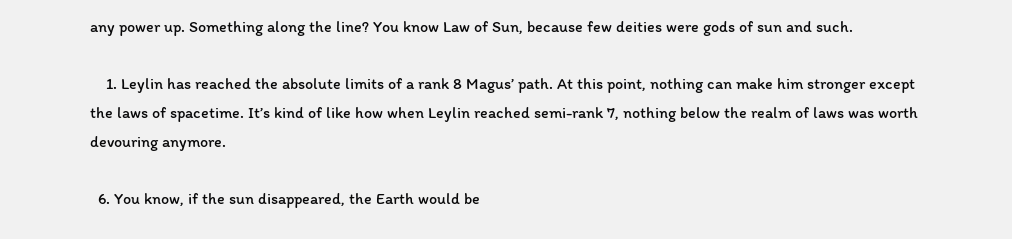any power up. Something along the line? You know Law of Sun, because few deities were gods of sun and such.

    1. Leylin has reached the absolute limits of a rank 8 Magus’ path. At this point, nothing can make him stronger except the laws of spacetime. It’s kind of like how when Leylin reached semi-rank 7, nothing below the realm of laws was worth devouring anymore.

  6. You know, if the sun disappeared, the Earth would be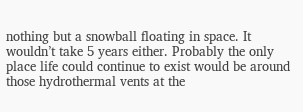nothing but a snowball floating in space. It wouldn’t take 5 years either. Probably the only place life could continue to exist would be around those hydrothermal vents at the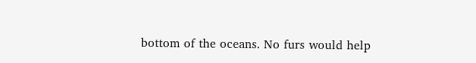bottom of the oceans. No furs would help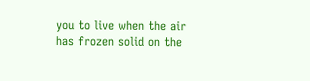you to live when the air has frozen solid on the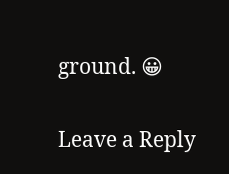ground. 😀

Leave a Reply